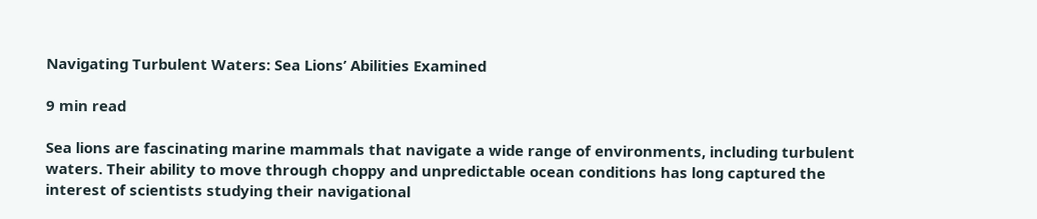Navigating Turbulent Waters: Sea Lions’ Abilities Examined

9 min read

Sea lions are fascinating marine mammals that navigate a wide range of environments, including turbulent waters. Their ability to move through choppy and unpredictable ocean conditions has long captured the interest of scientists studying their navigational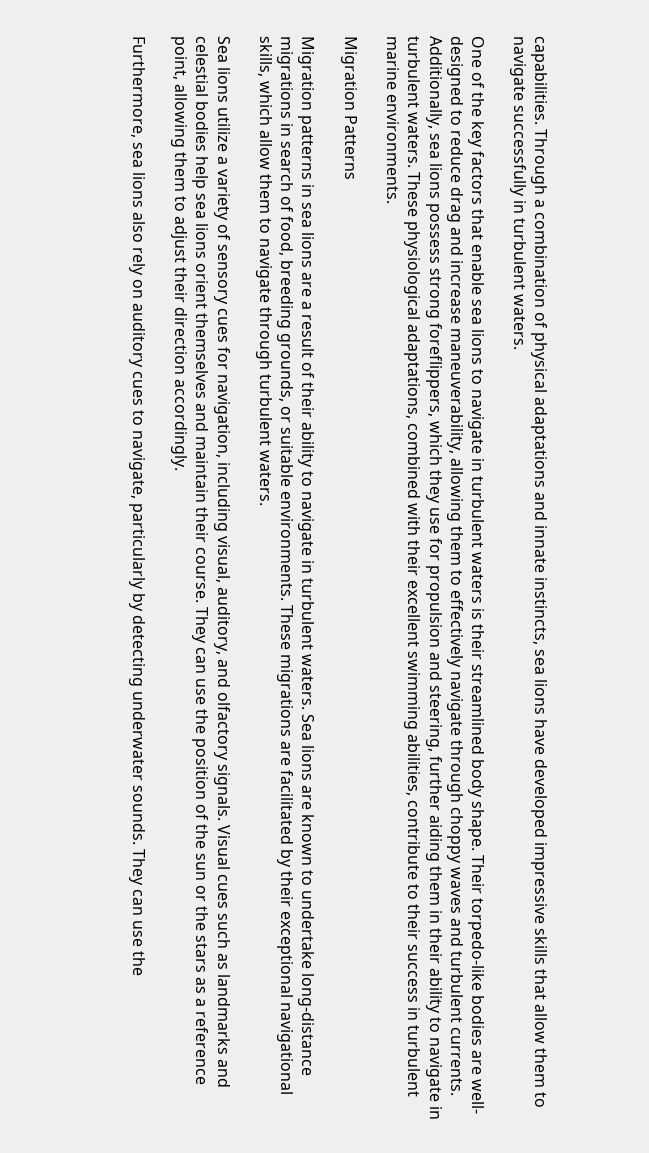capabilities. Through a combination of physical adaptations and innate instincts, sea lions have developed impressive skills that allow them to navigate successfully in turbulent waters.

One of the key factors that enable sea lions to navigate in turbulent waters is their streamlined body shape. Their torpedo-like bodies are well-designed to reduce drag and increase maneuverability, allowing them to effectively navigate through choppy waves and turbulent currents. Additionally, sea lions possess strong foreflippers, which they use for propulsion and steering, further aiding them in their ability to navigate in turbulent waters. These physiological adaptations, combined with their excellent swimming abilities, contribute to their success in turbulent marine environments.

Migration Patterns

Migration patterns in sea lions are a result of their ability to navigate in turbulent waters. Sea lions are known to undertake long-distance migrations in search of food, breeding grounds, or suitable environments. These migrations are facilitated by their exceptional navigational skills, which allow them to navigate through turbulent waters.

Sea lions utilize a variety of sensory cues for navigation, including visual, auditory, and olfactory signals. Visual cues such as landmarks and celestial bodies help sea lions orient themselves and maintain their course. They can use the position of the sun or the stars as a reference point, allowing them to adjust their direction accordingly.

Furthermore, sea lions also rely on auditory cues to navigate, particularly by detecting underwater sounds. They can use the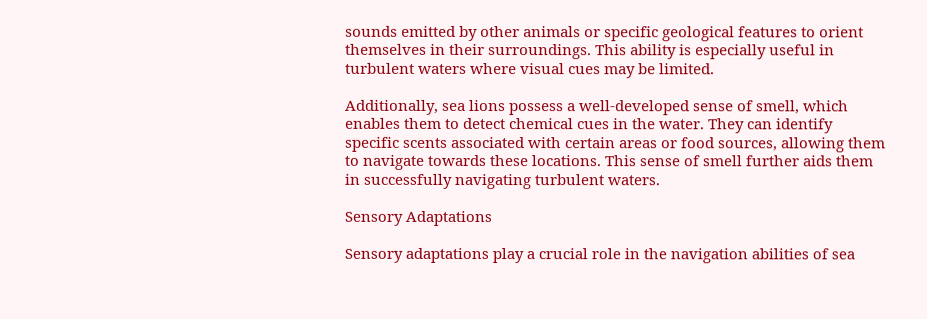sounds emitted by other animals or specific geological features to orient themselves in their surroundings. This ability is especially useful in turbulent waters where visual cues may be limited.

Additionally, sea lions possess a well-developed sense of smell, which enables them to detect chemical cues in the water. They can identify specific scents associated with certain areas or food sources, allowing them to navigate towards these locations. This sense of smell further aids them in successfully navigating turbulent waters.

Sensory Adaptations

Sensory adaptations play a crucial role in the navigation abilities of sea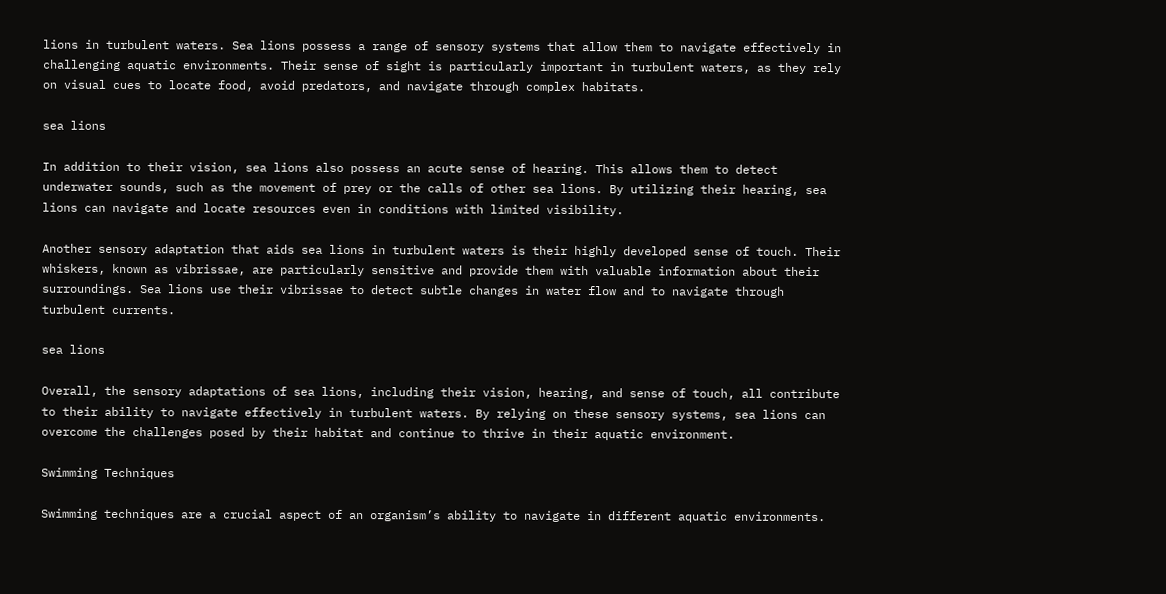lions in turbulent waters. Sea lions possess a range of sensory systems that allow them to navigate effectively in challenging aquatic environments. Their sense of sight is particularly important in turbulent waters, as they rely on visual cues to locate food, avoid predators, and navigate through complex habitats.

sea lions

In addition to their vision, sea lions also possess an acute sense of hearing. This allows them to detect underwater sounds, such as the movement of prey or the calls of other sea lions. By utilizing their hearing, sea lions can navigate and locate resources even in conditions with limited visibility.

Another sensory adaptation that aids sea lions in turbulent waters is their highly developed sense of touch. Their whiskers, known as vibrissae, are particularly sensitive and provide them with valuable information about their surroundings. Sea lions use their vibrissae to detect subtle changes in water flow and to navigate through turbulent currents.

sea lions

Overall, the sensory adaptations of sea lions, including their vision, hearing, and sense of touch, all contribute to their ability to navigate effectively in turbulent waters. By relying on these sensory systems, sea lions can overcome the challenges posed by their habitat and continue to thrive in their aquatic environment.

Swimming Techniques

Swimming techniques are a crucial aspect of an organism’s ability to navigate in different aquatic environments.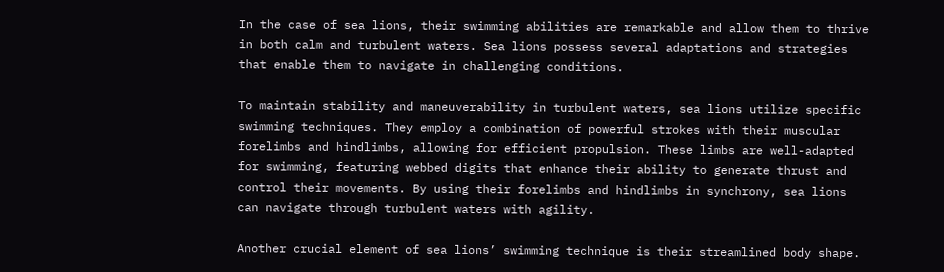In the case of sea lions, their swimming abilities are remarkable and allow them to thrive in both calm and turbulent waters. Sea lions possess several adaptations and strategies that enable them to navigate in challenging conditions.

To maintain stability and maneuverability in turbulent waters, sea lions utilize specific swimming techniques. They employ a combination of powerful strokes with their muscular forelimbs and hindlimbs, allowing for efficient propulsion. These limbs are well-adapted for swimming, featuring webbed digits that enhance their ability to generate thrust and control their movements. By using their forelimbs and hindlimbs in synchrony, sea lions can navigate through turbulent waters with agility.

Another crucial element of sea lions’ swimming technique is their streamlined body shape.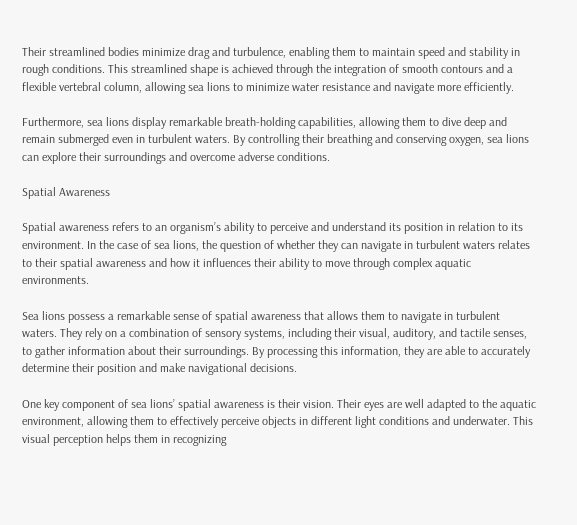Their streamlined bodies minimize drag and turbulence, enabling them to maintain speed and stability in rough conditions. This streamlined shape is achieved through the integration of smooth contours and a flexible vertebral column, allowing sea lions to minimize water resistance and navigate more efficiently.

Furthermore, sea lions display remarkable breath-holding capabilities, allowing them to dive deep and remain submerged even in turbulent waters. By controlling their breathing and conserving oxygen, sea lions can explore their surroundings and overcome adverse conditions.

Spatial Awareness

Spatial awareness refers to an organism’s ability to perceive and understand its position in relation to its environment. In the case of sea lions, the question of whether they can navigate in turbulent waters relates to their spatial awareness and how it influences their ability to move through complex aquatic environments.

Sea lions possess a remarkable sense of spatial awareness that allows them to navigate in turbulent waters. They rely on a combination of sensory systems, including their visual, auditory, and tactile senses, to gather information about their surroundings. By processing this information, they are able to accurately determine their position and make navigational decisions.

One key component of sea lions’ spatial awareness is their vision. Their eyes are well adapted to the aquatic environment, allowing them to effectively perceive objects in different light conditions and underwater. This visual perception helps them in recognizing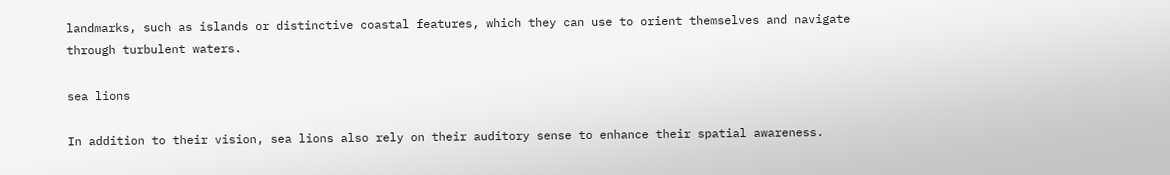landmarks, such as islands or distinctive coastal features, which they can use to orient themselves and navigate through turbulent waters.

sea lions

In addition to their vision, sea lions also rely on their auditory sense to enhance their spatial awareness.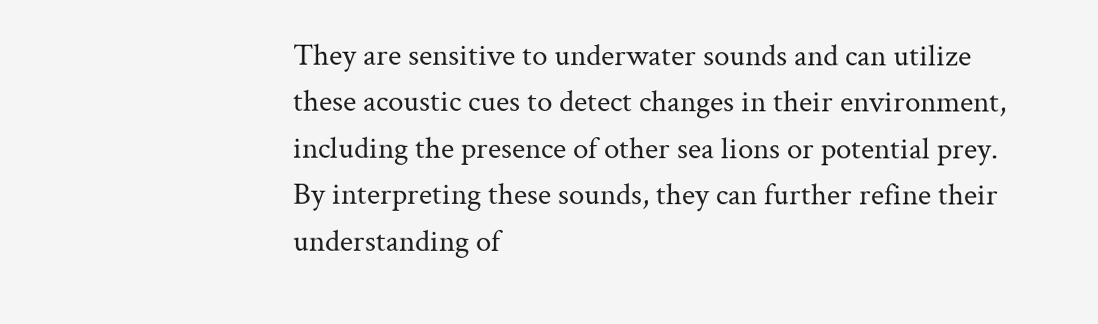They are sensitive to underwater sounds and can utilize these acoustic cues to detect changes in their environment, including the presence of other sea lions or potential prey. By interpreting these sounds, they can further refine their understanding of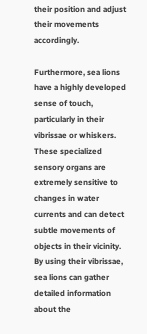their position and adjust their movements accordingly.

Furthermore, sea lions have a highly developed sense of touch, particularly in their vibrissae or whiskers. These specialized sensory organs are extremely sensitive to changes in water currents and can detect subtle movements of objects in their vicinity. By using their vibrissae, sea lions can gather detailed information about the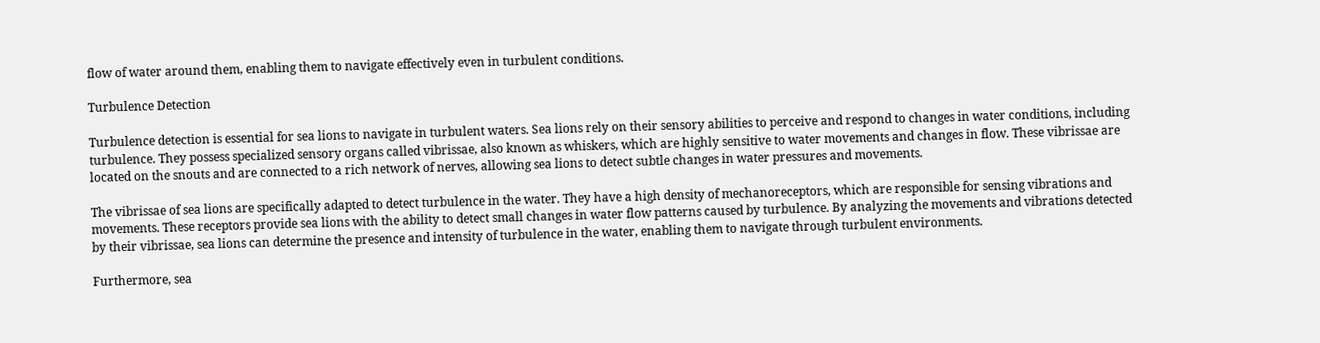flow of water around them, enabling them to navigate effectively even in turbulent conditions.

Turbulence Detection

Turbulence detection is essential for sea lions to navigate in turbulent waters. Sea lions rely on their sensory abilities to perceive and respond to changes in water conditions, including turbulence. They possess specialized sensory organs called vibrissae, also known as whiskers, which are highly sensitive to water movements and changes in flow. These vibrissae are located on the snouts and are connected to a rich network of nerves, allowing sea lions to detect subtle changes in water pressures and movements.

The vibrissae of sea lions are specifically adapted to detect turbulence in the water. They have a high density of mechanoreceptors, which are responsible for sensing vibrations and movements. These receptors provide sea lions with the ability to detect small changes in water flow patterns caused by turbulence. By analyzing the movements and vibrations detected by their vibrissae, sea lions can determine the presence and intensity of turbulence in the water, enabling them to navigate through turbulent environments.

Furthermore, sea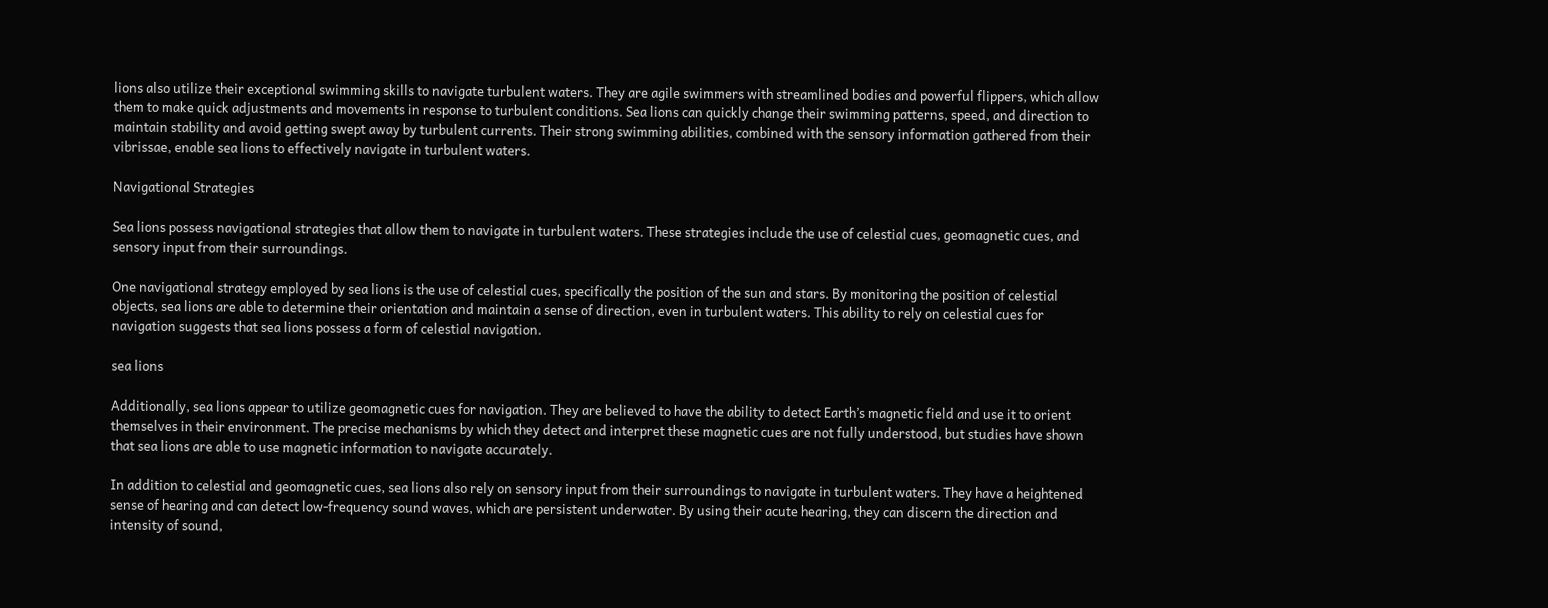lions also utilize their exceptional swimming skills to navigate turbulent waters. They are agile swimmers with streamlined bodies and powerful flippers, which allow them to make quick adjustments and movements in response to turbulent conditions. Sea lions can quickly change their swimming patterns, speed, and direction to maintain stability and avoid getting swept away by turbulent currents. Their strong swimming abilities, combined with the sensory information gathered from their vibrissae, enable sea lions to effectively navigate in turbulent waters.

Navigational Strategies

Sea lions possess navigational strategies that allow them to navigate in turbulent waters. These strategies include the use of celestial cues, geomagnetic cues, and sensory input from their surroundings.

One navigational strategy employed by sea lions is the use of celestial cues, specifically the position of the sun and stars. By monitoring the position of celestial objects, sea lions are able to determine their orientation and maintain a sense of direction, even in turbulent waters. This ability to rely on celestial cues for navigation suggests that sea lions possess a form of celestial navigation.

sea lions

Additionally, sea lions appear to utilize geomagnetic cues for navigation. They are believed to have the ability to detect Earth’s magnetic field and use it to orient themselves in their environment. The precise mechanisms by which they detect and interpret these magnetic cues are not fully understood, but studies have shown that sea lions are able to use magnetic information to navigate accurately.

In addition to celestial and geomagnetic cues, sea lions also rely on sensory input from their surroundings to navigate in turbulent waters. They have a heightened sense of hearing and can detect low-frequency sound waves, which are persistent underwater. By using their acute hearing, they can discern the direction and intensity of sound,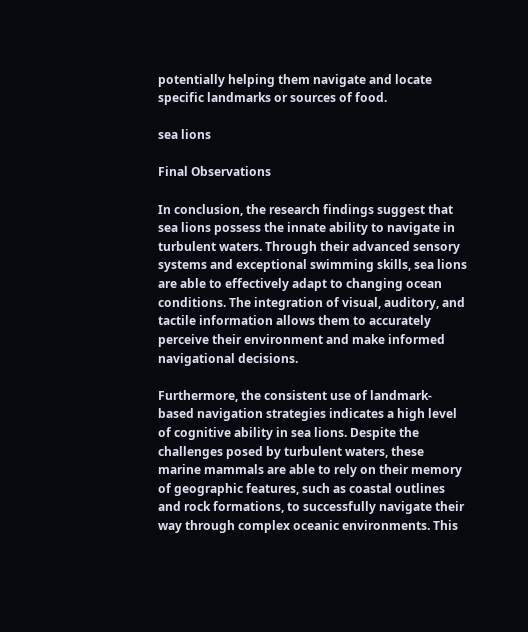potentially helping them navigate and locate specific landmarks or sources of food.

sea lions

Final Observations

In conclusion, the research findings suggest that sea lions possess the innate ability to navigate in turbulent waters. Through their advanced sensory systems and exceptional swimming skills, sea lions are able to effectively adapt to changing ocean conditions. The integration of visual, auditory, and tactile information allows them to accurately perceive their environment and make informed navigational decisions.

Furthermore, the consistent use of landmark-based navigation strategies indicates a high level of cognitive ability in sea lions. Despite the challenges posed by turbulent waters, these marine mammals are able to rely on their memory of geographic features, such as coastal outlines and rock formations, to successfully navigate their way through complex oceanic environments. This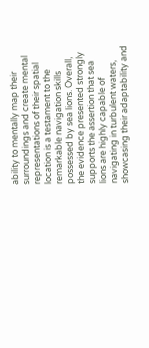ability to mentally map their surroundings and create mental representations of their spatial location is a testament to the remarkable navigation skills possessed by sea lions. Overall, the evidence presented strongly supports the assertion that sea lions are highly capable of navigating in turbulent waters, showcasing their adaptability and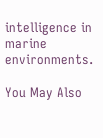intelligence in marine environments.

You May Also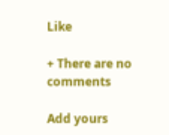Like

+ There are no comments

Add yours